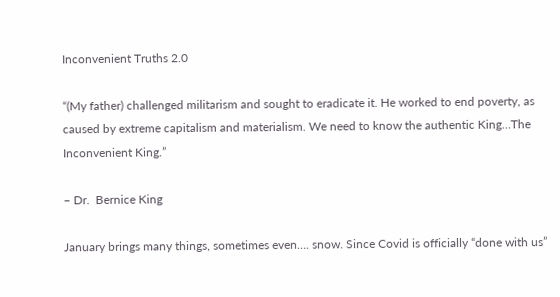Inconvenient Truths 2.0

“(My father) challenged militarism and sought to eradicate it. He worked to end poverty, as caused by extreme capitalism and materialism. We need to know the authentic King…The Inconvenient King.”

– Dr.  Bernice King

January brings many things, sometimes even…. snow. Since Covid is officially “done with us”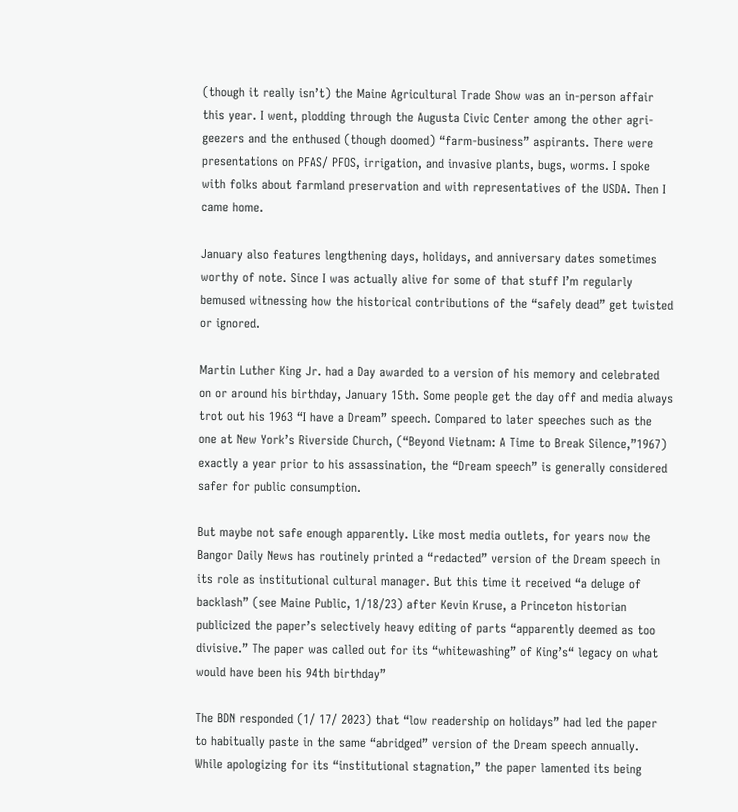(though it really isn’t) the Maine Agricultural Trade Show was an in-person affair this year. I went, plodding through the Augusta Civic Center among the other agri-geezers and the enthused (though doomed) “farm-business” aspirants. There were presentations on PFAS/ PFOS, irrigation, and invasive plants, bugs, worms. I spoke with folks about farmland preservation and with representatives of the USDA. Then I came home.

January also features lengthening days, holidays, and anniversary dates sometimes worthy of note. Since I was actually alive for some of that stuff I’m regularly bemused witnessing how the historical contributions of the “safely dead” get twisted or ignored.

Martin Luther King Jr. had a Day awarded to a version of his memory and celebrated on or around his birthday, January 15th. Some people get the day off and media always trot out his 1963 “I have a Dream” speech. Compared to later speeches such as the one at New York’s Riverside Church, (“Beyond Vietnam: A Time to Break Silence,”1967) exactly a year prior to his assassination, the “Dream speech” is generally considered safer for public consumption.

But maybe not safe enough apparently. Like most media outlets, for years now the Bangor Daily News has routinely printed a “redacted” version of the Dream speech in its role as institutional cultural manager. But this time it received “a deluge of backlash” (see Maine Public, 1/18/23) after Kevin Kruse, a Princeton historian publicized the paper’s selectively heavy editing of parts “apparently deemed as too divisive.” The paper was called out for its “whitewashing” of King’s“ legacy on what would have been his 94th birthday”

The BDN responded (1/ 17/ 2023) that “low readership on holidays” had led the paper to habitually paste in the same “abridged” version of the Dream speech annually.    While apologizing for its “institutional stagnation,” the paper lamented its being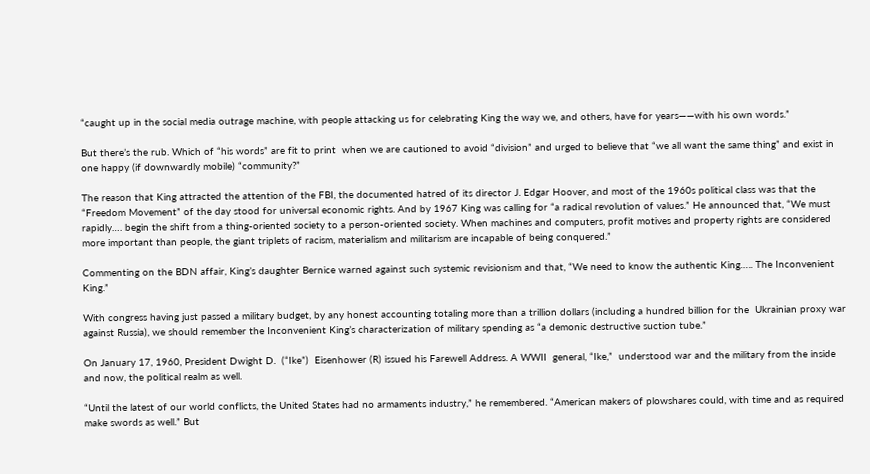“caught up in the social media outrage machine, with people attacking us for celebrating King the way we, and others, have for years——with his own words.”

But there’s the rub. Which of “his words” are fit to print  when we are cautioned to avoid “division” and urged to believe that “we all want the same thing” and exist in one happy (if downwardly mobile) “community?”

The reason that King attracted the attention of the FBI, the documented hatred of its director J. Edgar Hoover, and most of the 1960s political class was that the “Freedom Movement” of the day stood for universal economic rights. And by 1967 King was calling for “a radical revolution of values.” He announced that, “We must rapidly…. begin the shift from a thing-oriented society to a person-oriented society. When machines and computers, profit motives and property rights are considered more important than people, the giant triplets of racism, materialism and militarism are incapable of being conquered.”

Commenting on the BDN affair, King’s daughter Bernice warned against such systemic revisionism and that, “We need to know the authentic King….. The Inconvenient King.”

With congress having just passed a military budget, by any honest accounting totaling more than a trillion dollars (including a hundred billion for the  Ukrainian proxy war against Russia), we should remember the Inconvenient King’s characterization of military spending as “a demonic destructive suction tube.”

On January 17, 1960, President Dwight D.  (“Ike”)  Eisenhower (R) issued his Farewell Address. A WWII  general, “Ike,”  understood war and the military from the inside and now, the political realm as well.

“Until the latest of our world conflicts, the United States had no armaments industry,” he remembered. “American makers of plowshares could, with time and as required make swords as well.” But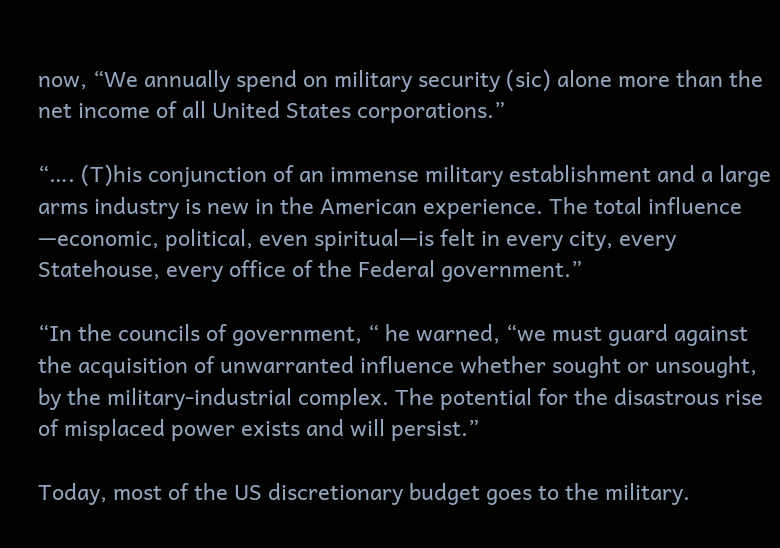now, “We annually spend on military security (sic) alone more than the net income of all United States corporations.”

“…. (T)his conjunction of an immense military establishment and a large arms industry is new in the American experience. The total influence —economic, political, even spiritual—is felt in every city, every Statehouse, every office of the Federal government.”

“In the councils of government, “ he warned, “we must guard against the acquisition of unwarranted influence whether sought or unsought, by the military-industrial complex. The potential for the disastrous rise of misplaced power exists and will persist.”

Today, most of the US discretionary budget goes to the military.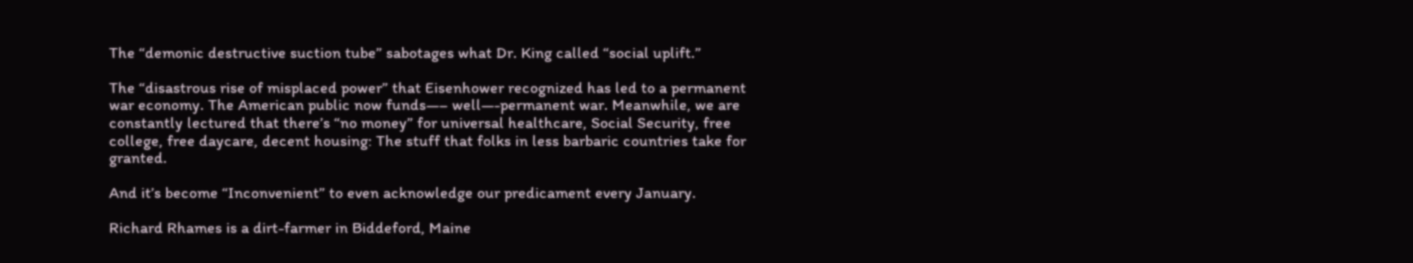The “demonic destructive suction tube” sabotages what Dr. King called “social uplift.”

The “disastrous rise of misplaced power” that Eisenhower recognized has led to a permanent war economy. The American public now funds—– well—-permanent war. Meanwhile, we are constantly lectured that there’s “no money” for universal healthcare, Social Security, free college, free daycare, decent housing: The stuff that folks in less barbaric countries take for granted.

And it’s become “Inconvenient” to even acknowledge our predicament every January.

Richard Rhames is a dirt-farmer in Biddeford, Maine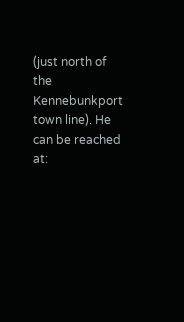(just north of the Kennebunkport town line). He can be reached at: